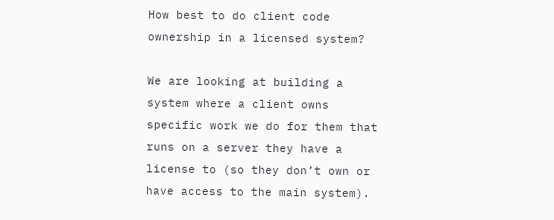How best to do client code ownership in a licensed system?

We are looking at building a system where a client owns specific work we do for them that runs on a server they have a license to (so they don’t own or have access to the main system).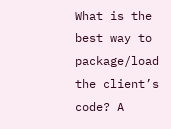What is the best way to package/load the client’s code? A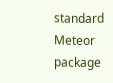standard Meteor package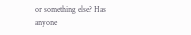or something else? Has anyone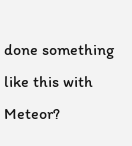done something like this with Meteor?